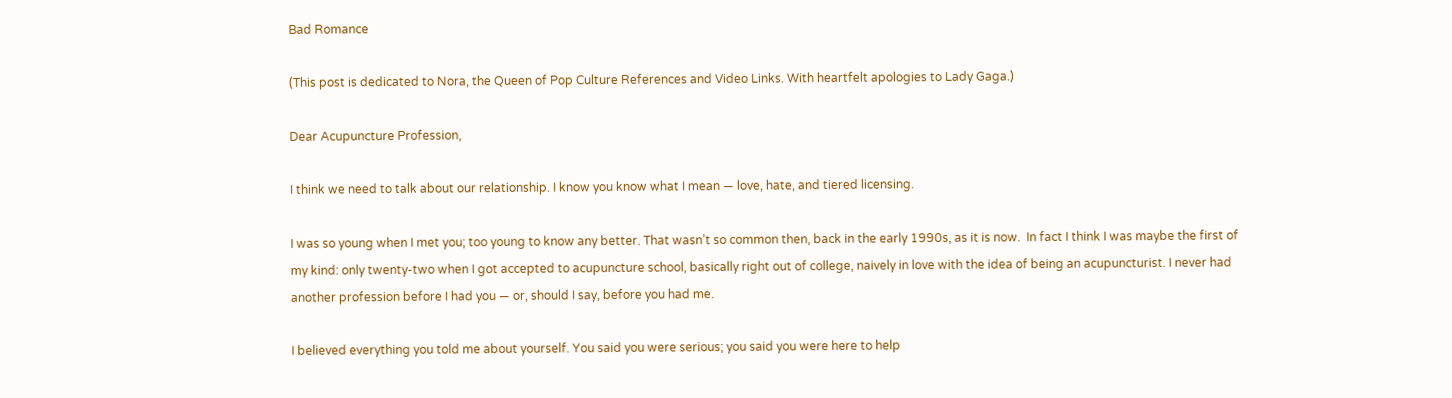Bad Romance

(This post is dedicated to Nora, the Queen of Pop Culture References and Video Links. With heartfelt apologies to Lady Gaga.)

Dear Acupuncture Profession,

I think we need to talk about our relationship. I know you know what I mean — love, hate, and tiered licensing.

I was so young when I met you; too young to know any better. That wasn’t so common then, back in the early 1990s, as it is now.  In fact I think I was maybe the first of my kind: only twenty-two when I got accepted to acupuncture school, basically right out of college, naively in love with the idea of being an acupuncturist. I never had another profession before I had you — or, should I say, before you had me.

I believed everything you told me about yourself. You said you were serious; you said you were here to help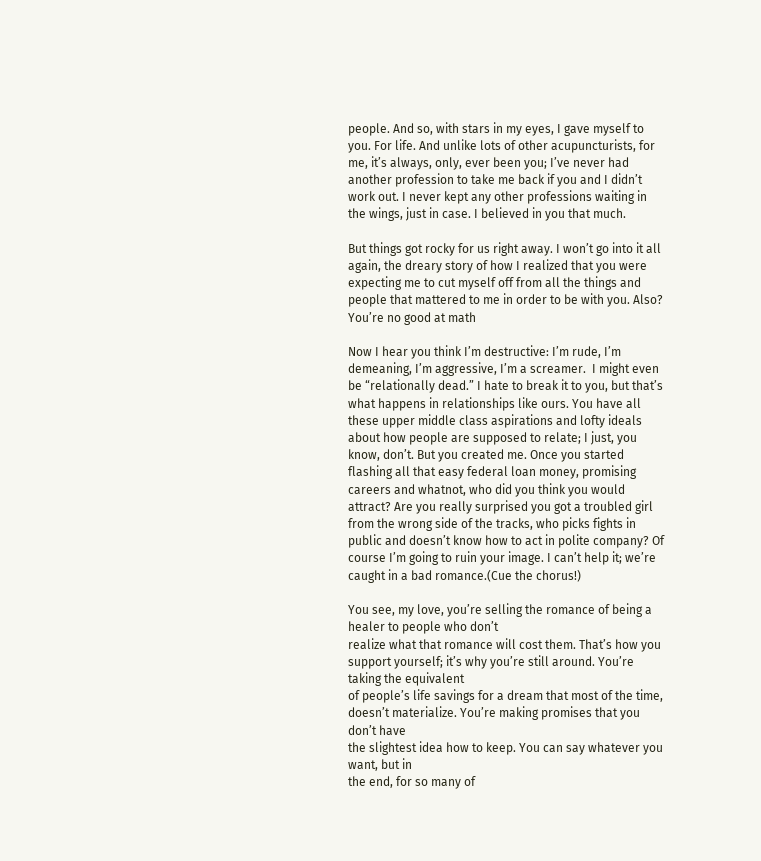people. And so, with stars in my eyes, I gave myself to you. For life. And unlike lots of other acupuncturists, for me, it’s always, only, ever been you; I’ve never had another profession to take me back if you and I didn’t work out. I never kept any other professions waiting in the wings, just in case. I believed in you that much.

But things got rocky for us right away. I won’t go into it all again, the dreary story of how I realized that you were expecting me to cut myself off from all the things and people that mattered to me in order to be with you. Also? You’re no good at math

Now I hear you think I’m destructive: I’m rude, I’m demeaning, I’m aggressive, I’m a screamer.  I might even be “relationally dead.” I hate to break it to you, but that’s what happens in relationships like ours. You have all these upper middle class aspirations and lofty ideals about how people are supposed to relate; I just, you know, don’t. But you created me. Once you started flashing all that easy federal loan money, promising careers and whatnot, who did you think you would attract? Are you really surprised you got a troubled girl from the wrong side of the tracks, who picks fights in public and doesn’t know how to act in polite company? Of course I’m going to ruin your image. I can’t help it; we’re caught in a bad romance.(Cue the chorus!)

You see, my love, you’re selling the romance of being a healer to people who don’t
realize what that romance will cost them. That’s how you support yourself; it’s why you’re still around. You’re taking the equivalent
of people’s life savings for a dream that most of the time, doesn’t materialize. You’re making promises that you don’t have
the slightest idea how to keep. You can say whatever you want, but in
the end, for so many of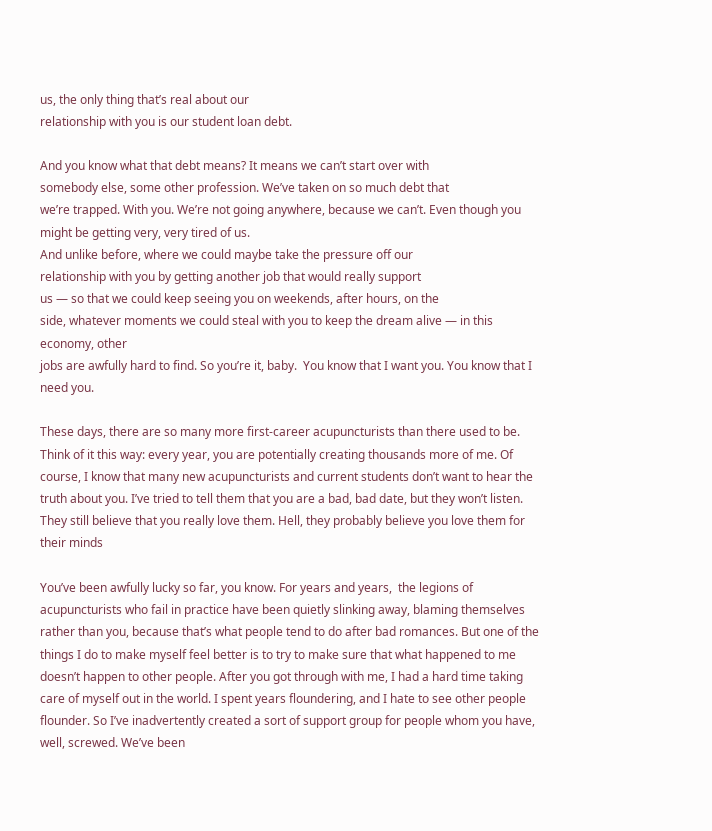us, the only thing that’s real about our
relationship with you is our student loan debt.

And you know what that debt means? It means we can’t start over with
somebody else, some other profession. We’ve taken on so much debt that
we’re trapped. With you. We’re not going anywhere, because we can’t. Even though you might be getting very, very tired of us.
And unlike before, where we could maybe take the pressure off our
relationship with you by getting another job that would really support
us — so that we could keep seeing you on weekends, after hours, on the
side, whatever moments we could steal with you to keep the dream alive — in this economy, other
jobs are awfully hard to find. So you’re it, baby.  You know that I want you. You know that I need you.

These days, there are so many more first-career acupuncturists than there used to be. Think of it this way: every year, you are potentially creating thousands more of me. Of course, I know that many new acupuncturists and current students don’t want to hear the truth about you. I’ve tried to tell them that you are a bad, bad date, but they won’t listen. They still believe that you really love them. Hell, they probably believe you love them for their minds

You’ve been awfully lucky so far, you know. For years and years,  the legions of acupuncturists who fail in practice have been quietly slinking away, blaming themselves rather than you, because that’s what people tend to do after bad romances. But one of the things I do to make myself feel better is to try to make sure that what happened to me doesn’t happen to other people. After you got through with me, I had a hard time taking care of myself out in the world. I spent years floundering, and I hate to see other people flounder. So I’ve inadvertently created a sort of support group for people whom you have, well, screwed. We’ve been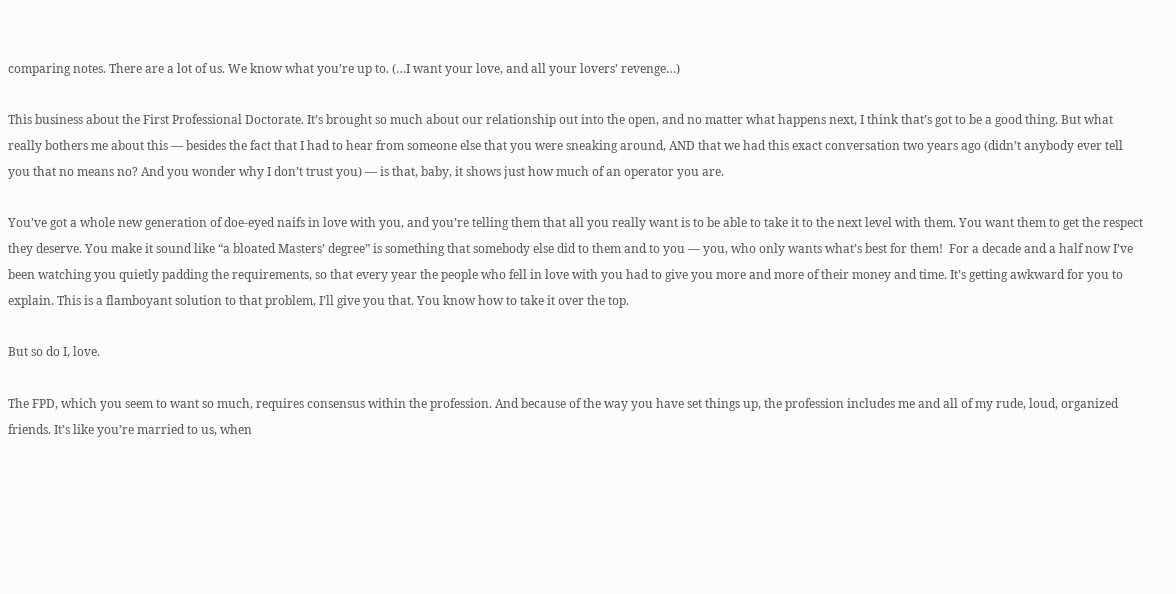comparing notes. There are a lot of us. We know what you’re up to. (…I want your love, and all your lovers’ revenge…)

This business about the First Professional Doctorate. It’s brought so much about our relationship out into the open, and no matter what happens next, I think that’s got to be a good thing. But what really bothers me about this — besides the fact that I had to hear from someone else that you were sneaking around, AND that we had this exact conversation two years ago (didn’t anybody ever tell you that no means no? And you wonder why I don’t trust you) — is that, baby, it shows just how much of an operator you are.

You’ve got a whole new generation of doe-eyed naifs in love with you, and you’re telling them that all you really want is to be able to take it to the next level with them. You want them to get the respect they deserve. You make it sound like “a bloated Masters’ degree” is something that somebody else did to them and to you — you, who only wants what’s best for them!  For a decade and a half now I’ve been watching you quietly padding the requirements, so that every year the people who fell in love with you had to give you more and more of their money and time. It’s getting awkward for you to explain. This is a flamboyant solution to that problem, I’ll give you that. You know how to take it over the top.

But so do I, love.

The FPD, which you seem to want so much, requires consensus within the profession. And because of the way you have set things up, the profession includes me and all of my rude, loud, organized friends. It’s like you’re married to us, when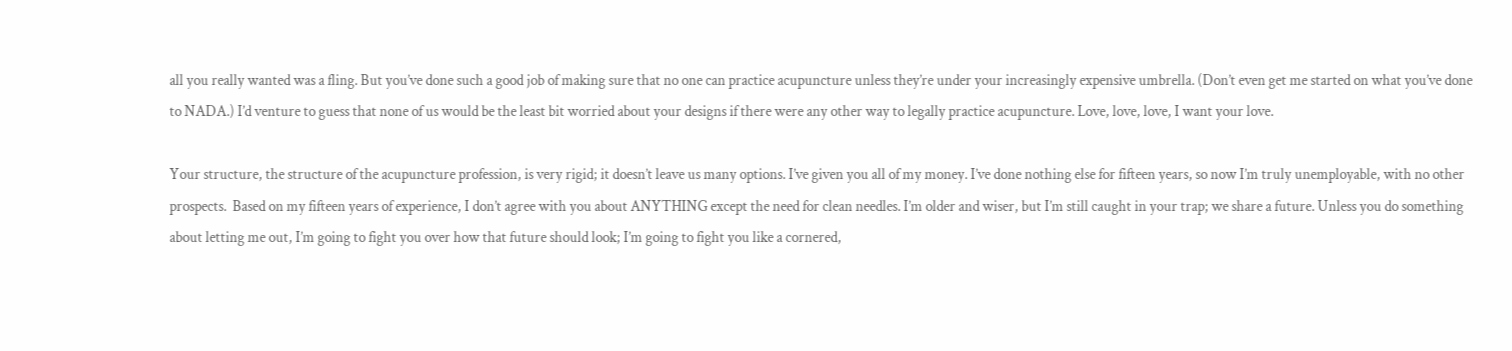all you really wanted was a fling. But you’ve done such a good job of making sure that no one can practice acupuncture unless they’re under your increasingly expensive umbrella. (Don’t even get me started on what you’ve done to NADA.) I’d venture to guess that none of us would be the least bit worried about your designs if there were any other way to legally practice acupuncture. Love, love, love, I want your love.

Your structure, the structure of the acupuncture profession, is very rigid; it doesn’t leave us many options. I’ve given you all of my money. I’ve done nothing else for fifteen years, so now I’m truly unemployable, with no other prospects.  Based on my fifteen years of experience, I don’t agree with you about ANYTHING except the need for clean needles. I’m older and wiser, but I’m still caught in your trap; we share a future. Unless you do something about letting me out, I’m going to fight you over how that future should look; I’m going to fight you like a cornered,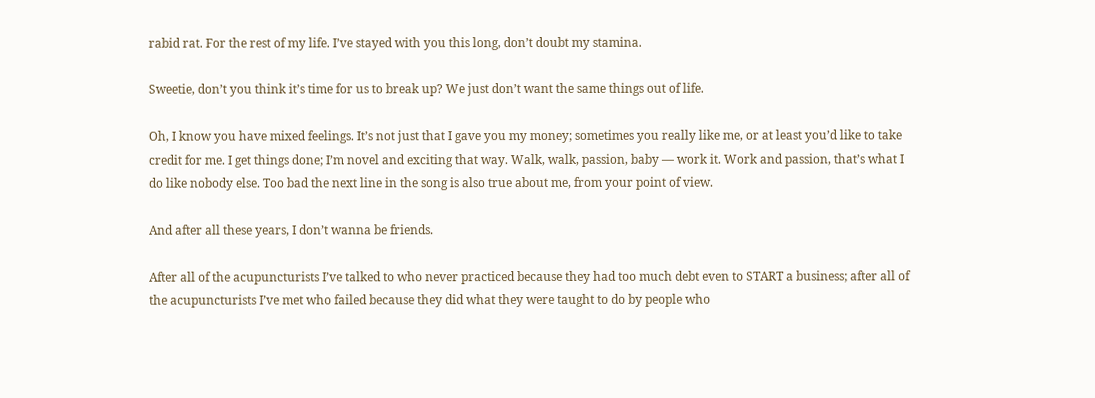rabid rat. For the rest of my life. I’ve stayed with you this long, don’t doubt my stamina.

Sweetie, don’t you think it’s time for us to break up? We just don’t want the same things out of life.

Oh, I know you have mixed feelings. It’s not just that I gave you my money; sometimes you really like me, or at least you’d like to take credit for me. I get things done; I’m novel and exciting that way. Walk, walk, passion, baby — work it. Work and passion, that’s what I do like nobody else. Too bad the next line in the song is also true about me, from your point of view.

And after all these years, I don’t wanna be friends.

After all of the acupuncturists I’ve talked to who never practiced because they had too much debt even to START a business; after all of the acupuncturists I’ve met who failed because they did what they were taught to do by people who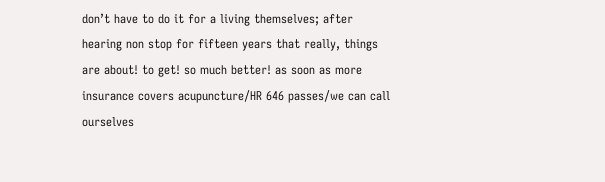don’t have to do it for a living themselves; after hearing non stop for fifteen years that really, things are about! to get! so much better! as soon as more insurance covers acupuncture/HR 646 passes/we can call ourselves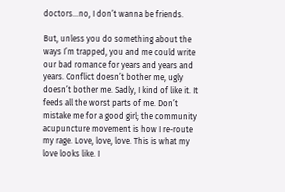doctors…no, I don’t wanna be friends.

But, unless you do something about the ways I’m trapped, you and me could write our bad romance for years and years and years. Conflict doesn’t bother me, ugly doesn’t bother me. Sadly, I kind of like it. It feeds all the worst parts of me. Don’t mistake me for a good girl; the community acupuncture movement is how I re-route my rage. Love, love, love. This is what my love looks like. I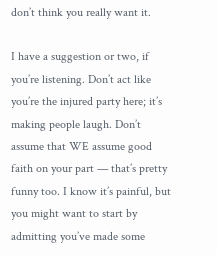don’t think you really want it.

I have a suggestion or two, if you’re listening. Don’t act like you’re the injured party here; it’s making people laugh. Don’t assume that WE assume good faith on your part — that’s pretty funny too. I know it’s painful, but you might want to start by admitting you’ve made some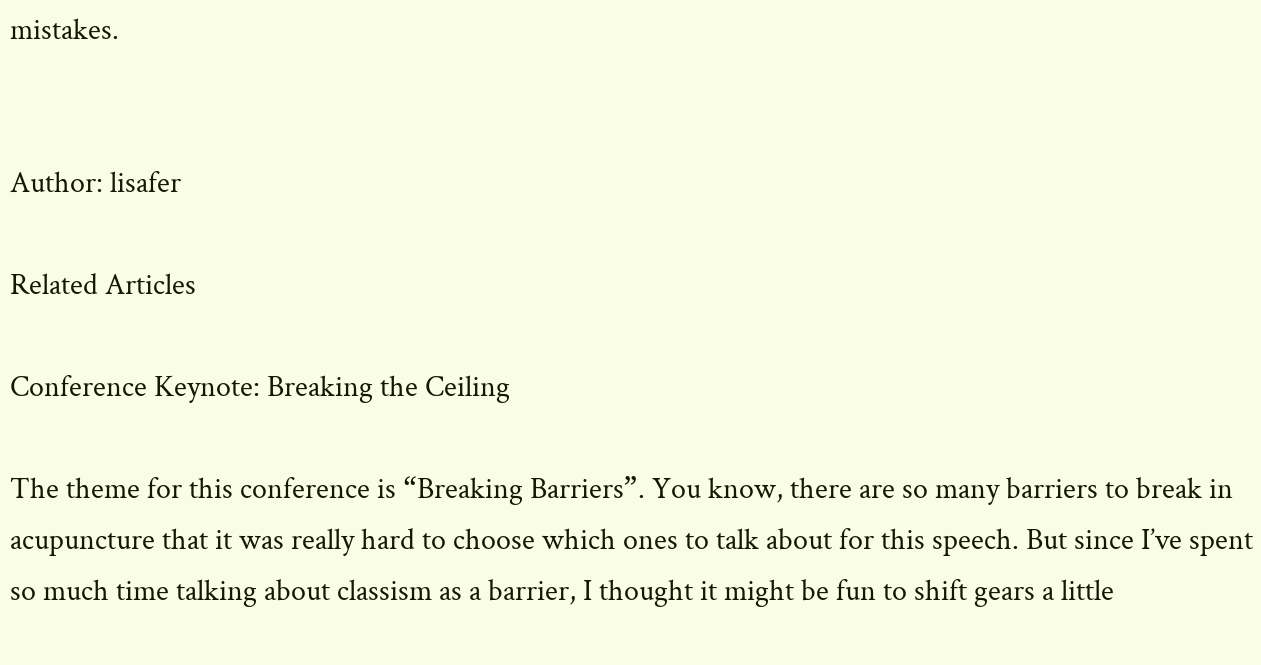mistakes.


Author: lisafer

Related Articles

Conference Keynote: Breaking the Ceiling

The theme for this conference is “Breaking Barriers”. You know, there are so many barriers to break in acupuncture that it was really hard to choose which ones to talk about for this speech. But since I’ve spent so much time talking about classism as a barrier, I thought it might be fun to shift gears a little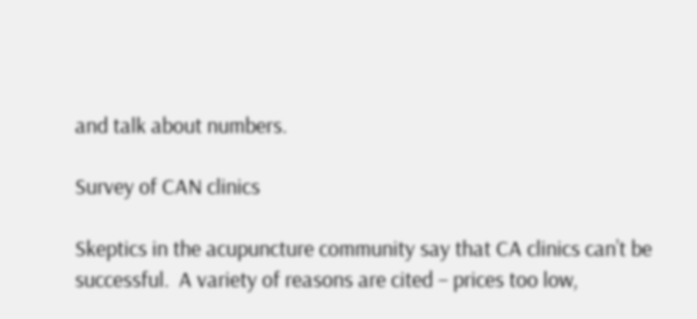and talk about numbers.

Survey of CAN clinics

Skeptics in the acupuncture community say that CA clinics can’t be successful.  A variety of reasons are cited – prices too low,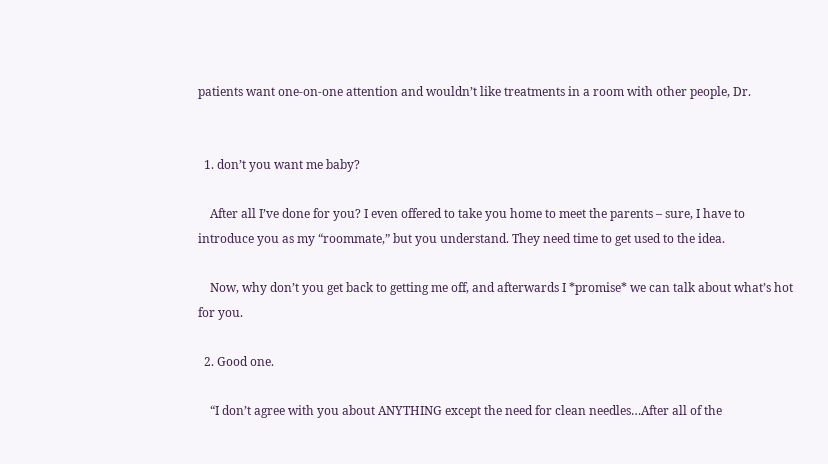patients want one-on-one attention and wouldn’t like treatments in a room with other people, Dr.


  1. don’t you want me baby?

    After all I’ve done for you? I even offered to take you home to meet the parents – sure, I have to introduce you as my “roommate,” but you understand. They need time to get used to the idea.

    Now, why don’t you get back to getting me off, and afterwards I *promise* we can talk about what’s hot for you.

  2. Good one.

    “I don’t agree with you about ANYTHING except the need for clean needles…After all of the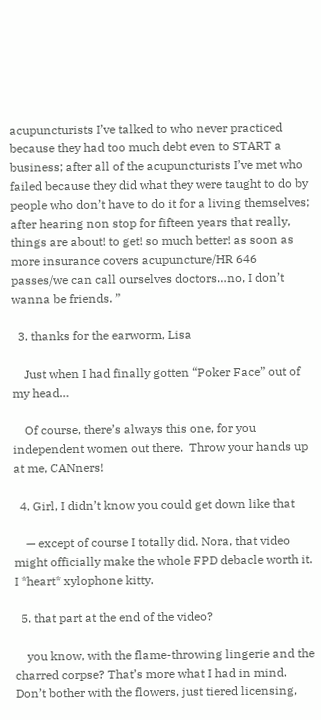acupuncturists I’ve talked to who never practiced because they had too much debt even to START a business; after all of the acupuncturists I’ve met who failed because they did what they were taught to do by people who don’t have to do it for a living themselves; after hearing non stop for fifteen years that really, things are about! to get! so much better! as soon as more insurance covers acupuncture/HR 646 passes/we can call ourselves doctors…no, I don’t wanna be friends. ”

  3. thanks for the earworm, Lisa

    Just when I had finally gotten “Poker Face” out of my head…

    Of course, there’s always this one, for you independent women out there.  Throw your hands up at me, CANners!

  4. Girl, I didn’t know you could get down like that

    — except of course I totally did. Nora, that video might officially make the whole FPD debacle worth it. I *heart* xylophone kitty.

  5. that part at the end of the video?

    you know, with the flame-throwing lingerie and the charred corpse? That’s more what I had in mind. Don’t bother with the flowers, just tiered licensing,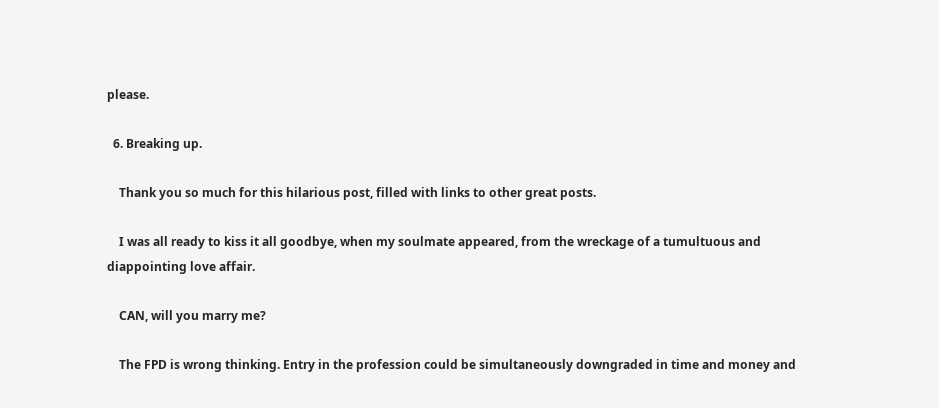please.

  6. Breaking up.

    Thank you so much for this hilarious post, filled with links to other great posts.

    I was all ready to kiss it all goodbye, when my soulmate appeared, from the wreckage of a tumultuous and diappointing love affair.

    CAN, will you marry me?

    The FPD is wrong thinking. Entry in the profession could be simultaneously downgraded in time and money and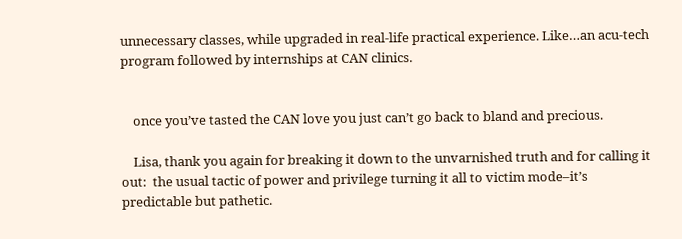unnecessary classes, while upgraded in real-life practical experience. Like…an acu-tech program followed by internships at CAN clinics.


    once you’ve tasted the CAN love you just can’t go back to bland and precious.

    Lisa, thank you again for breaking it down to the unvarnished truth and for calling it out:  the usual tactic of power and privilege turning it all to victim mode–it’s predictable but pathetic.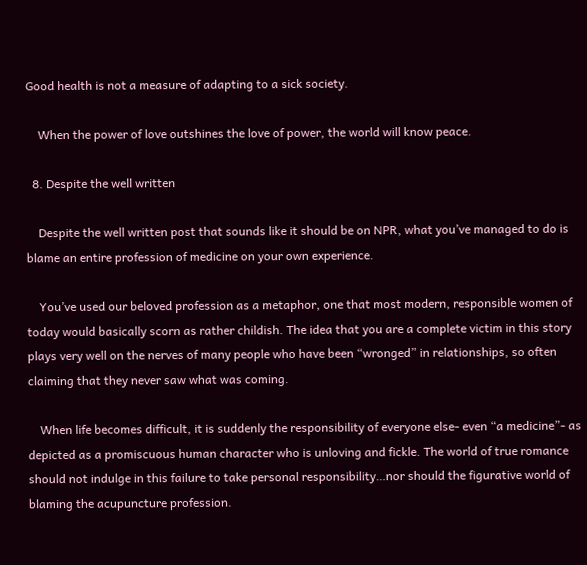Good health is not a measure of adapting to a sick society.

    When the power of love outshines the love of power, the world will know peace.

  8. Despite the well written

    Despite the well written post that sounds like it should be on NPR, what you’ve managed to do is blame an entire profession of medicine on your own experience.

    You’ve used our beloved profession as a metaphor, one that most modern, responsible women of today would basically scorn as rather childish. The idea that you are a complete victim in this story plays very well on the nerves of many people who have been “wronged” in relationships, so often claiming that they never saw what was coming.

    When life becomes difficult, it is suddenly the responsibility of everyone else- even “a medicine”- as depicted as a promiscuous human character who is unloving and fickle. The world of true romance should not indulge in this failure to take personal responsibility…nor should the figurative world of blaming the acupuncture profession.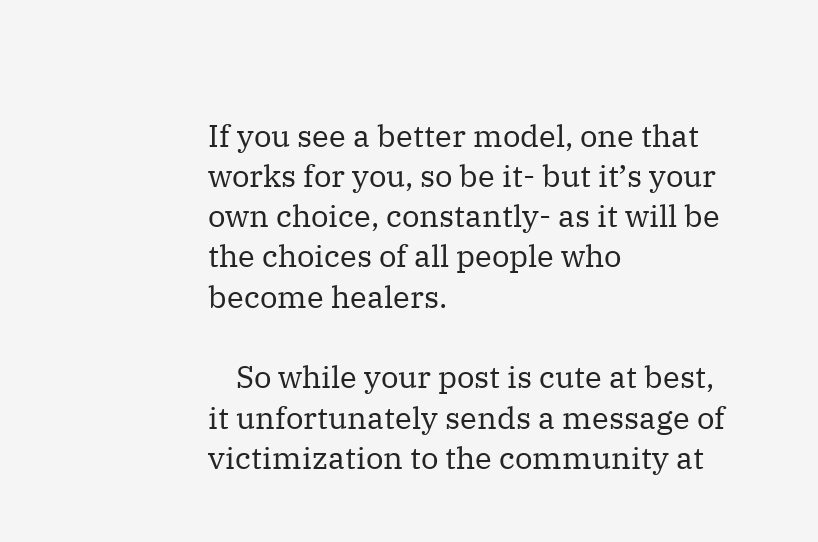If you see a better model, one that works for you, so be it- but it’s your own choice, constantly- as it will be the choices of all people who become healers.

    So while your post is cute at best, it unfortunately sends a message of victimization to the community at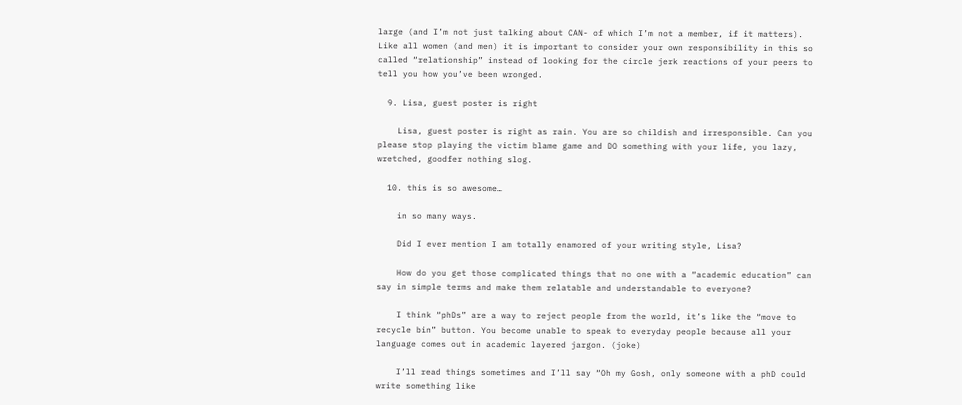large (and I’m not just talking about CAN- of which I’m not a member, if it matters). Like all women (and men) it is important to consider your own responsibility in this so called “relationship” instead of looking for the circle jerk reactions of your peers to tell you how you’ve been wronged.

  9. Lisa, guest poster is right

    Lisa, guest poster is right as rain. You are so childish and irresponsible. Can you please stop playing the victim blame game and DO something with your life, you lazy, wretched, goodfer nothing slog.

  10. this is so awesome…

    in so many ways.

    Did I ever mention I am totally enamored of your writing style, Lisa?

    How do you get those complicated things that no one with a “academic education” can say in simple terms and make them relatable and understandable to everyone?

    I think “phDs” are a way to reject people from the world, it’s like the “move to recycle bin” button. You become unable to speak to everyday people because all your language comes out in academic layered jargon. (joke)

    I’ll read things sometimes and I’ll say “Oh my Gosh, only someone with a phD could write something like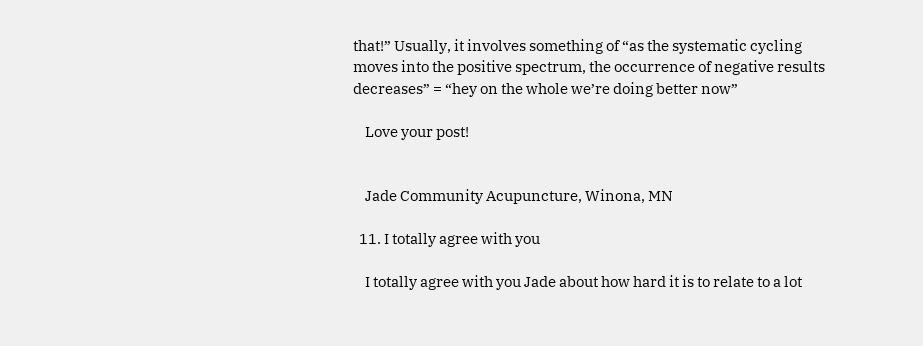that!” Usually, it involves something of “as the systematic cycling moves into the positive spectrum, the occurrence of negative results decreases” = “hey on the whole we’re doing better now”

    Love your post!


    Jade Community Acupuncture, Winona, MN

  11. I totally agree with you

    I totally agree with you Jade about how hard it is to relate to a lot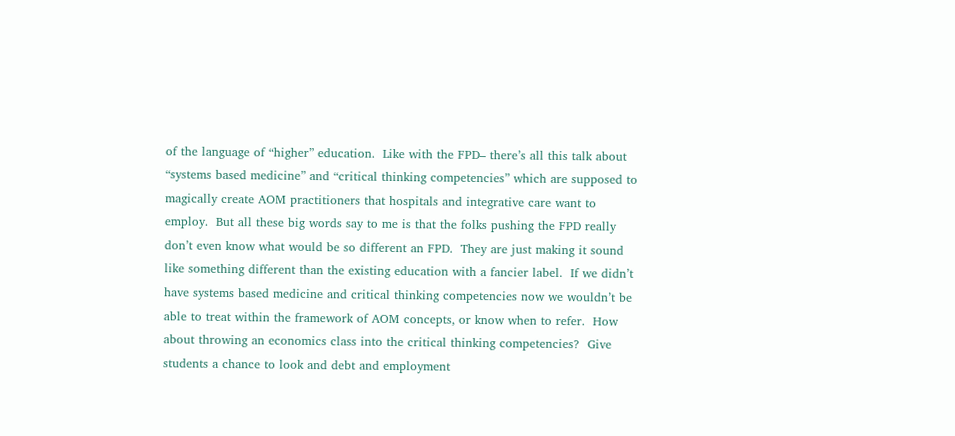of the language of “higher” education.  Like with the FPD– there’s all this talk about “systems based medicine” and “critical thinking competencies” which are supposed to magically create AOM practitioners that hospitals and integrative care want to employ.  But all these big words say to me is that the folks pushing the FPD really don’t even know what would be so different an FPD.  They are just making it sound like something different than the existing education with a fancier label.  If we didn’t have systems based medicine and critical thinking competencies now we wouldn’t be able to treat within the framework of AOM concepts, or know when to refer.  How about throwing an economics class into the critical thinking competencies?  Give students a chance to look and debt and employment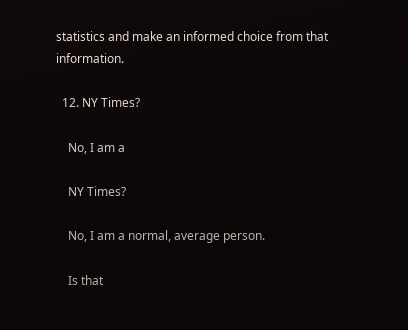statistics and make an informed choice from that information.

  12. NY Times?

    No, I am a

    NY Times?

    No, I am a normal, average person.

    Is that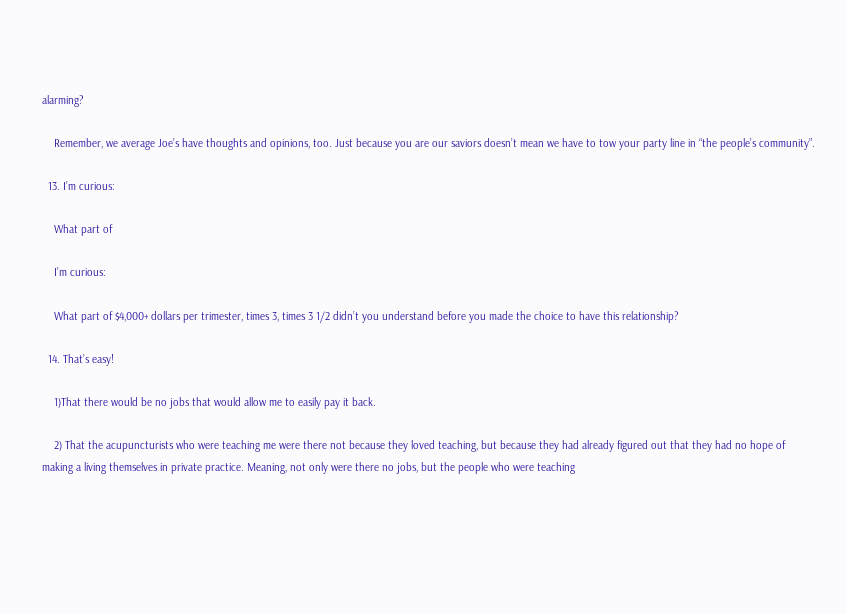alarming?

    Remember, we average Joe’s have thoughts and opinions, too. Just because you are our saviors doesn’t mean we have to tow your party line in “the people’s community”.

  13. I’m curious:

    What part of

    I’m curious:

    What part of $4,000+ dollars per trimester, times 3, times 3 1/2 didn’t you understand before you made the choice to have this relationship?

  14. That’s easy!

    1)That there would be no jobs that would allow me to easily pay it back.

    2) That the acupuncturists who were teaching me were there not because they loved teaching, but because they had already figured out that they had no hope of making a living themselves in private practice. Meaning, not only were there no jobs, but the people who were teaching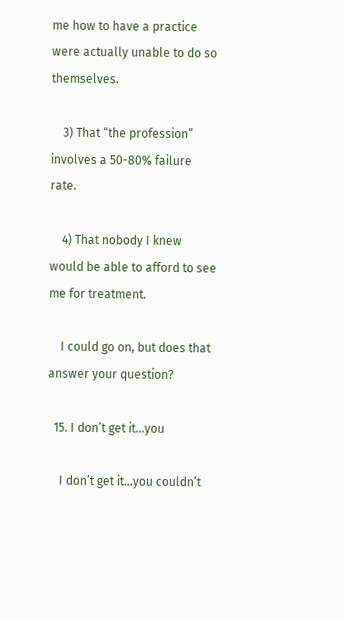me how to have a practice were actually unable to do so themselves.

    3) That “the profession” involves a 50-80% failure rate.

    4) That nobody I knew would be able to afford to see me for treatment.

    I could go on, but does that answer your question?

  15. I don’t get it…you

    I don’t get it…you couldn’t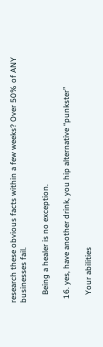research these obvious facts within a few weeks? Over 50% of ANY businesses fail.

    Being a healer is no exception.

  16. yes, have another drink, you hip alternative “punkster”

    Your abilities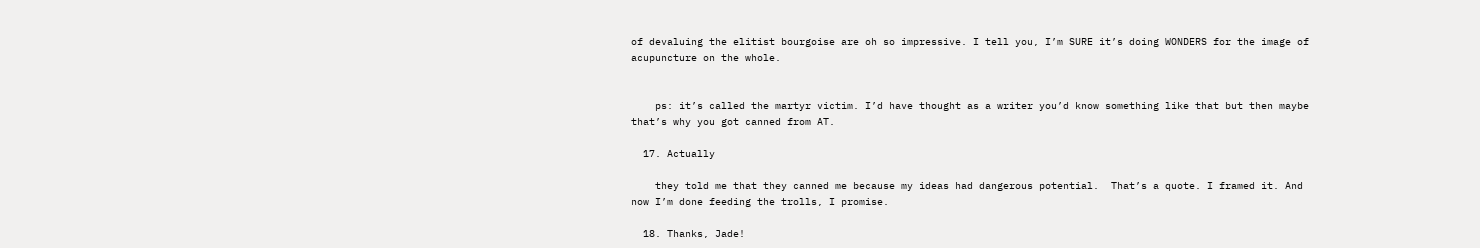of devaluing the elitist bourgoise are oh so impressive. I tell you, I’m SURE it’s doing WONDERS for the image of acupuncture on the whole.


    ps: it’s called the martyr victim. I’d have thought as a writer you’d know something like that but then maybe that’s why you got canned from AT.

  17. Actually

    they told me that they canned me because my ideas had dangerous potential.  That’s a quote. I framed it. And now I’m done feeding the trolls, I promise.

  18. Thanks, Jade!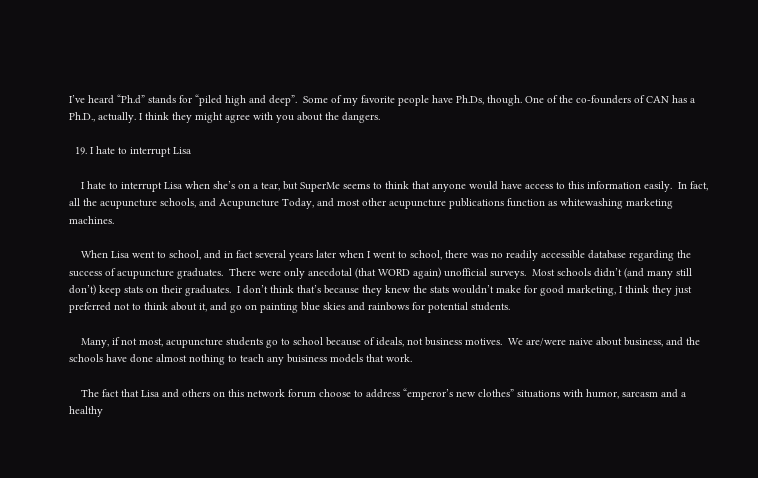I’ve heard “Ph.d” stands for “piled high and deep”.  Some of my favorite people have Ph.Ds, though. One of the co-founders of CAN has a Ph.D., actually. I think they might agree with you about the dangers.

  19. I hate to interrupt Lisa

    I hate to interrupt Lisa when she’s on a tear, but SuperMe seems to think that anyone would have access to this information easily.  In fact, all the acupuncture schools, and Acupuncture Today, and most other acupuncture publications function as whitewashing marketing machines.

    When Lisa went to school, and in fact several years later when I went to school, there was no readily accessible database regarding the success of acupuncture graduates.  There were only anecdotal (that WORD again) unofficial surveys.  Most schools didn’t (and many still don’t) keep stats on their graduates.  I don’t think that’s because they knew the stats wouldn’t make for good marketing, I think they just preferred not to think about it, and go on painting blue skies and rainbows for potential students.

    Many, if not most, acupuncture students go to school because of ideals, not business motives.  We are/were naive about business, and the schools have done almost nothing to teach any buisiness models that work.

    The fact that Lisa and others on this network forum choose to address “emperor’s new clothes” situations with humor, sarcasm and a healthy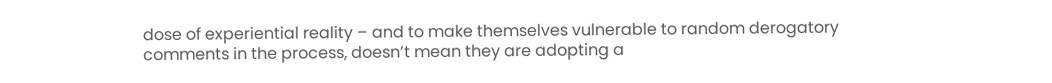dose of experiential reality – and to make themselves vulnerable to random derogatory comments in the process, doesn’t mean they are adopting a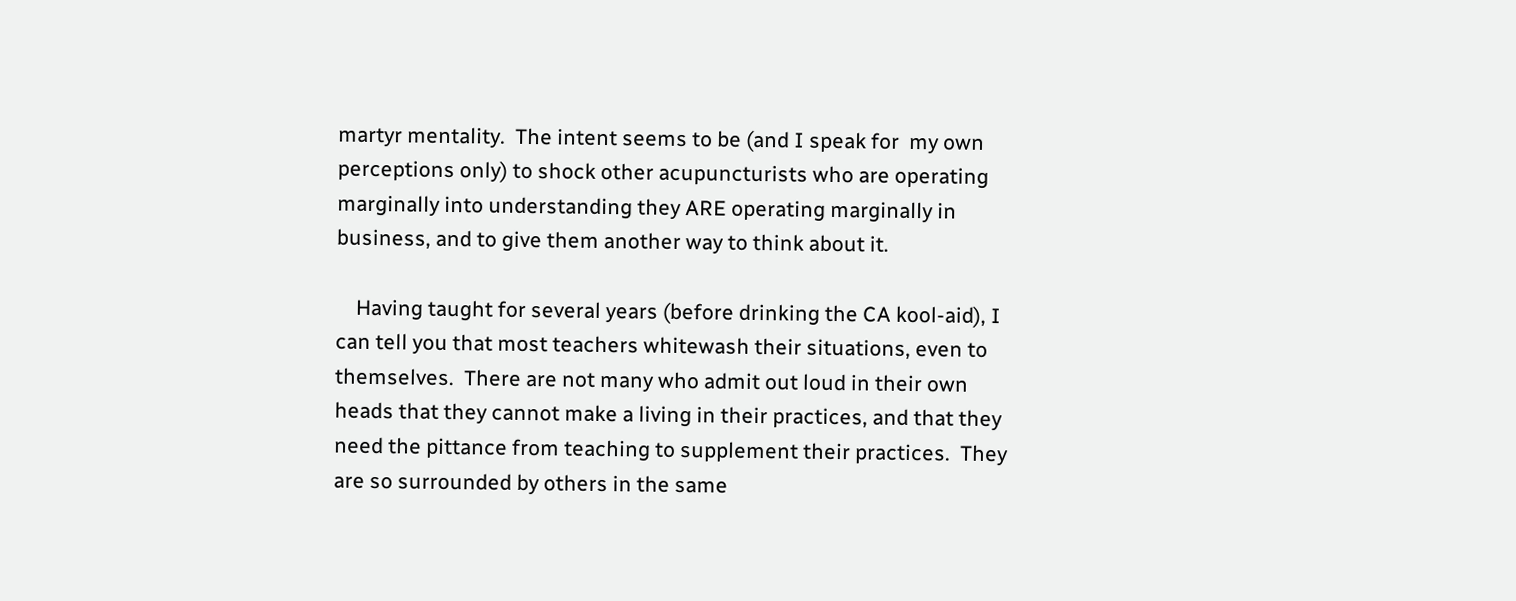martyr mentality.  The intent seems to be (and I speak for  my own perceptions only) to shock other acupuncturists who are operating marginally into understanding they ARE operating marginally in business, and to give them another way to think about it.

    Having taught for several years (before drinking the CA kool-aid), I can tell you that most teachers whitewash their situations, even to themselves.  There are not many who admit out loud in their own heads that they cannot make a living in their practices, and that they need the pittance from teaching to supplement their practices.  They are so surrounded by others in the same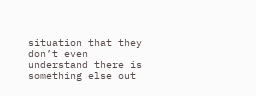situation that they don’t even understand there is something else out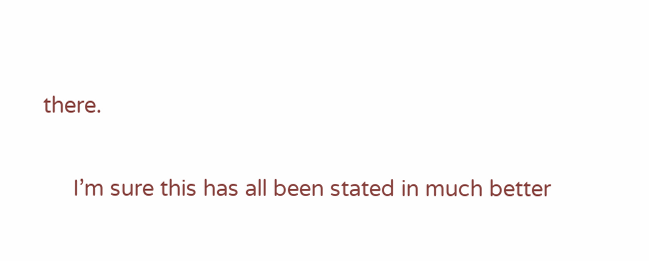there.

     I’m sure this has all been stated in much better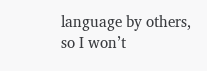language by others, so I won’t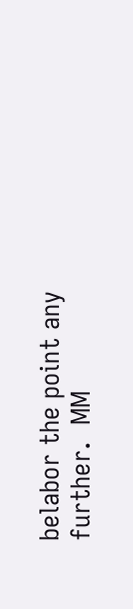belabor the point any further.  MM